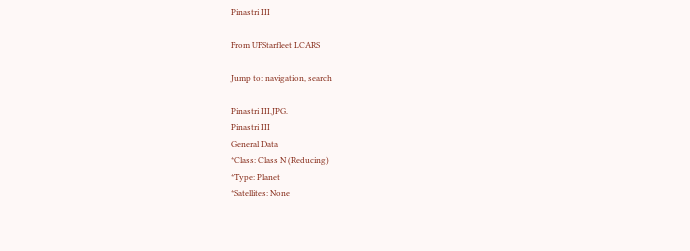Pinastri III

From UFStarfleet LCARS

Jump to: navigation, search

Pinastri III.JPG.
Pinastri III
General Data
*Class: Class N (Reducing)
*Type: Planet
*Satellites: None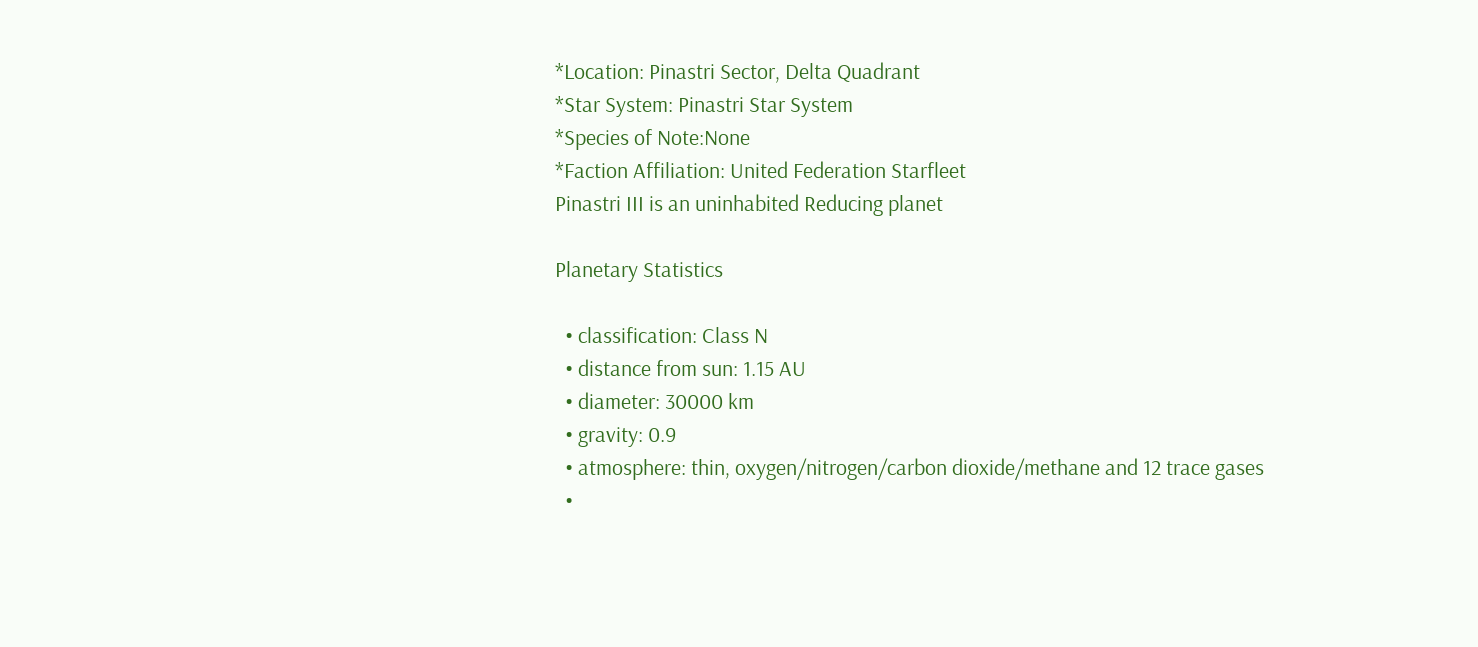*Location: Pinastri Sector, Delta Quadrant
*Star System: Pinastri Star System
*Species of Note:None
*Faction Affiliation: United Federation Starfleet
Pinastri III is an uninhabited Reducing planet

Planetary Statistics

  • classification: Class N
  • distance from sun: 1.15 AU
  • diameter: 30000 km
  • gravity: 0.9
  • atmosphere: thin, oxygen/nitrogen/carbon dioxide/methane and 12 trace gases
  •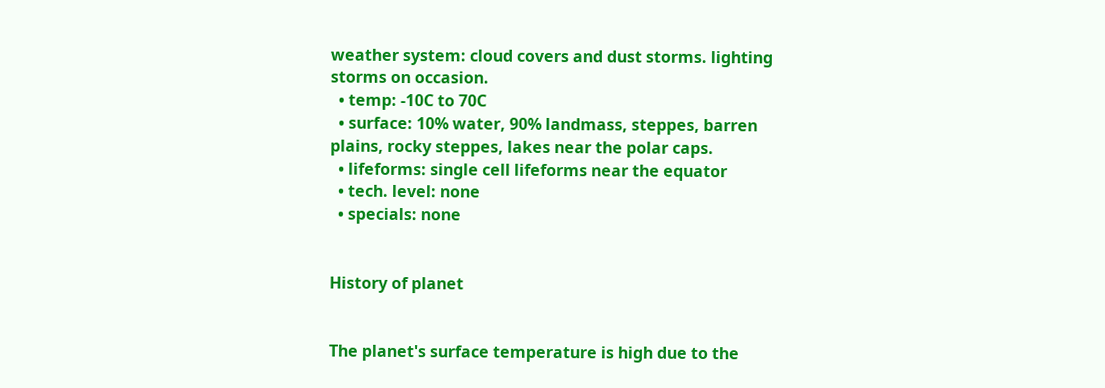weather system: cloud covers and dust storms. lighting storms on occasion.
  • temp: -10C to 70C
  • surface: 10% water, 90% landmass, steppes, barren plains, rocky steppes, lakes near the polar caps.
  • lifeforms: single cell lifeforms near the equator
  • tech. level: none
  • specials: none


History of planet


The planet's surface temperature is high due to the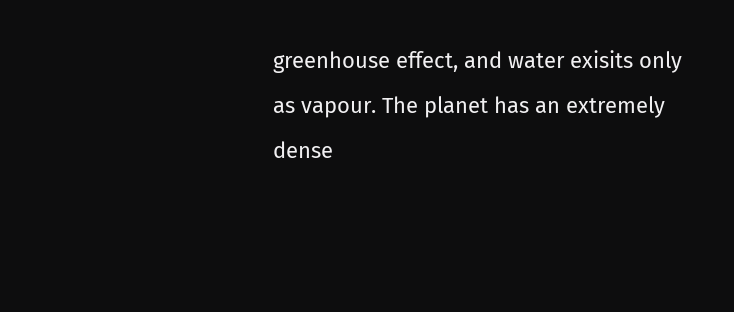greenhouse effect, and water exisits only as vapour. The planet has an extremely dense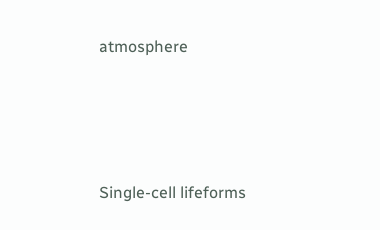atmosphere




Single-cell lifeforms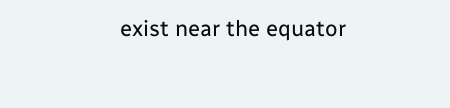exist near the equator